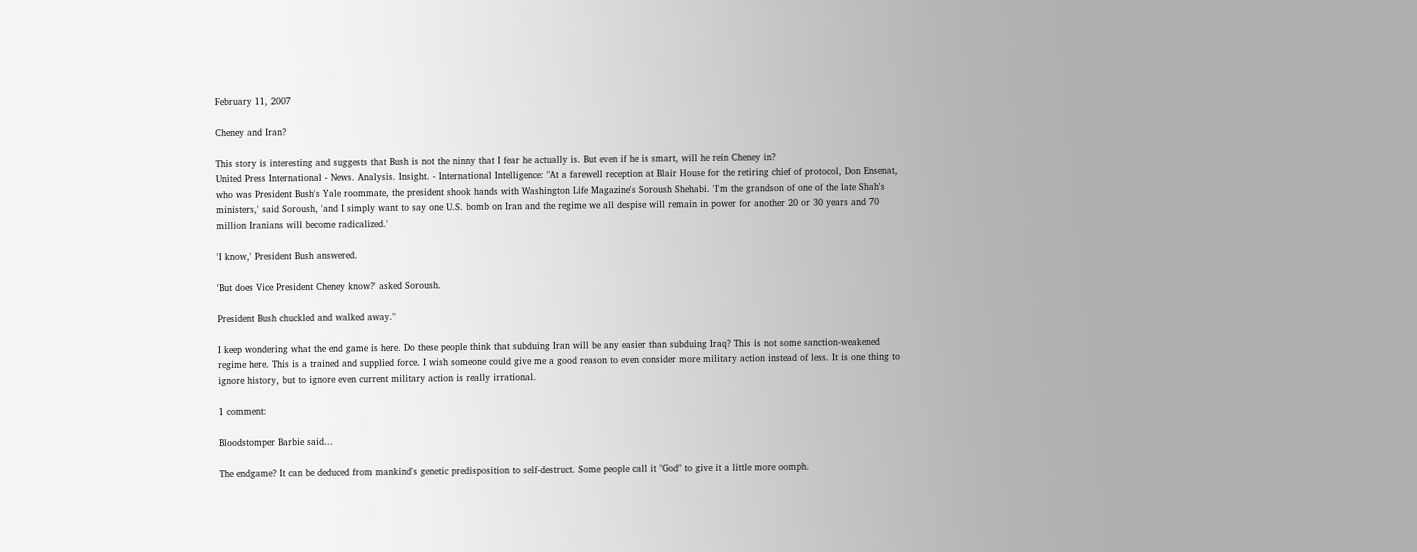February 11, 2007

Cheney and Iran?

This story is interesting and suggests that Bush is not the ninny that I fear he actually is. But even if he is smart, will he rein Cheney in?
United Press International - News. Analysis. Insight. - International Intelligence: "At a farewell reception at Blair House for the retiring chief of protocol, Don Ensenat, who was President Bush's Yale roommate, the president shook hands with Washington Life Magazine's Soroush Shehabi. 'I'm the grandson of one of the late Shah's ministers,' said Soroush, 'and I simply want to say one U.S. bomb on Iran and the regime we all despise will remain in power for another 20 or 30 years and 70 million Iranians will become radicalized.'

'I know,' President Bush answered.

'But does Vice President Cheney know?' asked Soroush.

President Bush chuckled and walked away."

I keep wondering what the end game is here. Do these people think that subduing Iran will be any easier than subduing Iraq? This is not some sanction-weakened regime here. This is a trained and supplied force. I wish someone could give me a good reason to even consider more military action instead of less. It is one thing to ignore history, but to ignore even current military action is really irrational.

1 comment:

Bloodstomper Barbie said...

The endgame? It can be deduced from mankind's genetic predisposition to self-destruct. Some people call it "God" to give it a little more oomph.